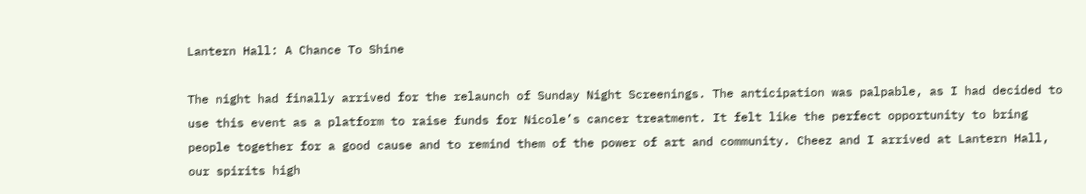Lantern Hall: A Chance To Shine

The night had finally arrived for the relaunch of Sunday Night Screenings. The anticipation was palpable, as I had decided to use this event as a platform to raise funds for Nicole’s cancer treatment. It felt like the perfect opportunity to bring people together for a good cause and to remind them of the power of art and community. Cheez and I arrived at Lantern Hall, our spirits high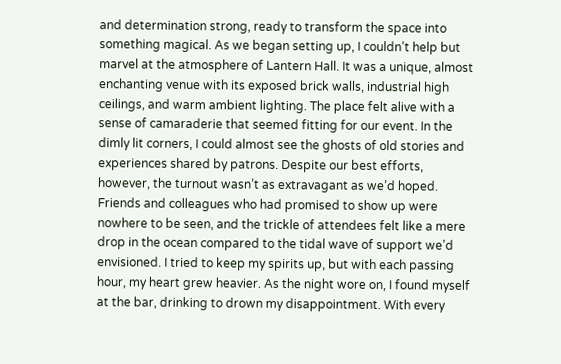and determination strong, ready to transform the space into something magical. As we began setting up, I couldn’t help but marvel at the atmosphere of Lantern Hall. It was a unique, almost enchanting venue with its exposed brick walls, industrial high ceilings, and warm ambient lighting. The place felt alive with a sense of camaraderie that seemed fitting for our event. In the dimly lit corners, I could almost see the ghosts of old stories and experiences shared by patrons. Despite our best efforts, however, the turnout wasn’t as extravagant as we’d hoped. Friends and colleagues who had promised to show up were nowhere to be seen, and the trickle of attendees felt like a mere drop in the ocean compared to the tidal wave of support we’d envisioned. I tried to keep my spirits up, but with each passing hour, my heart grew heavier. As the night wore on, I found myself at the bar, drinking to drown my disappointment. With every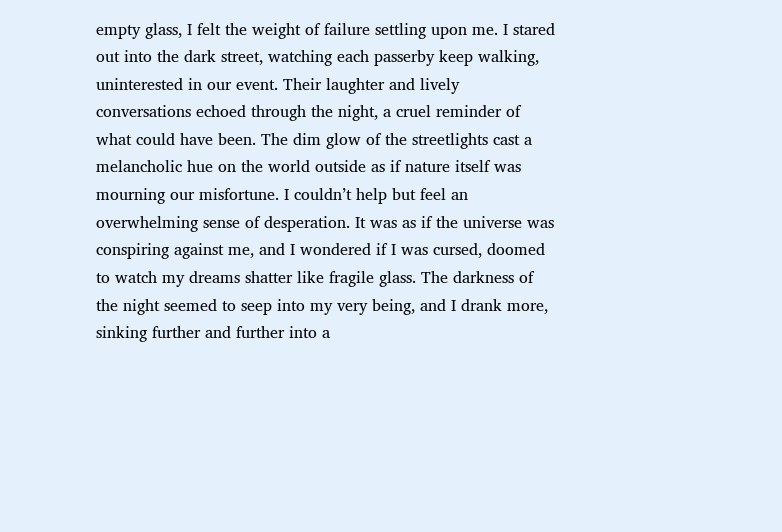empty glass, I felt the weight of failure settling upon me. I stared out into the dark street, watching each passerby keep walking, uninterested in our event. Their laughter and lively conversations echoed through the night, a cruel reminder of what could have been. The dim glow of the streetlights cast a melancholic hue on the world outside as if nature itself was mourning our misfortune. I couldn’t help but feel an overwhelming sense of desperation. It was as if the universe was conspiring against me, and I wondered if I was cursed, doomed to watch my dreams shatter like fragile glass. The darkness of the night seemed to seep into my very being, and I drank more, sinking further and further into a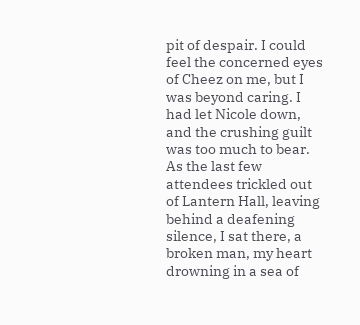pit of despair. I could feel the concerned eyes of Cheez on me, but I was beyond caring. I had let Nicole down, and the crushing guilt was too much to bear. As the last few attendees trickled out of Lantern Hall, leaving behind a deafening silence, I sat there, a broken man, my heart drowning in a sea of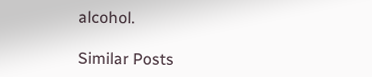alcohol.

Similar Posts